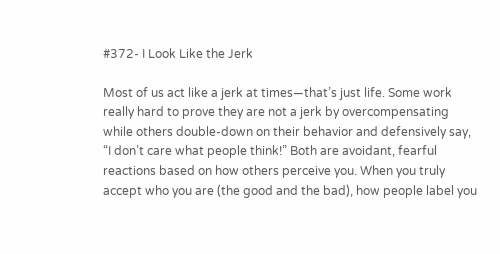#372- I Look Like the Jerk

Most of us act like a jerk at times—that’s just life. Some work really hard to prove they are not a jerk by overcompensating while others double-down on their behavior and defensively say, “I don’t care what people think!” Both are avoidant, fearful reactions based on how others perceive you. When you truly accept who you are (the good and the bad), how people label you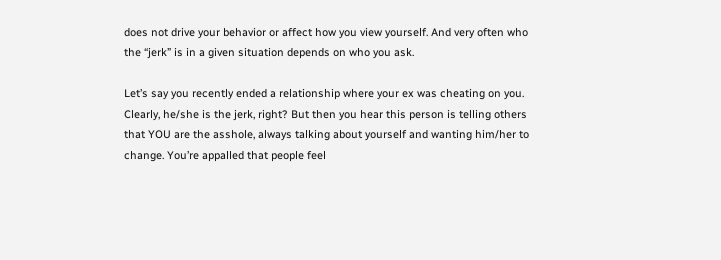does not drive your behavior or affect how you view yourself. And very often who the “jerk” is in a given situation depends on who you ask.

Let’s say you recently ended a relationship where your ex was cheating on you. Clearly, he/she is the jerk, right? But then you hear this person is telling others that YOU are the asshole, always talking about yourself and wanting him/her to change. You’re appalled that people feel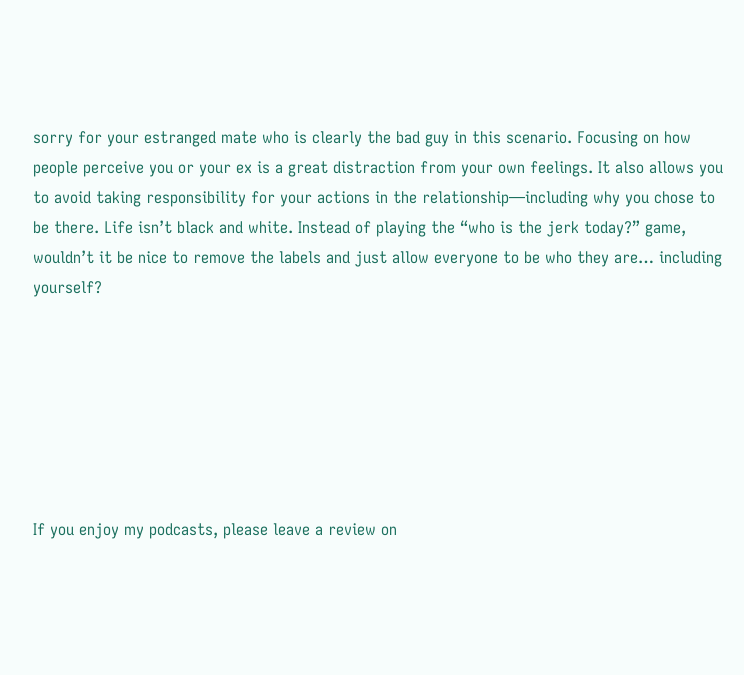sorry for your estranged mate who is clearly the bad guy in this scenario. Focusing on how people perceive you or your ex is a great distraction from your own feelings. It also allows you to avoid taking responsibility for your actions in the relationship—including why you chose to be there. Life isn’t black and white. Instead of playing the “who is the jerk today?” game, wouldn’t it be nice to remove the labels and just allow everyone to be who they are… including yourself?







If you enjoy my podcasts, please leave a review on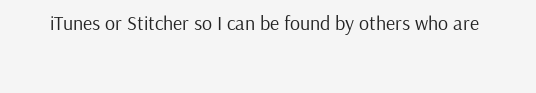iTunes or Stitcher so I can be found by others who are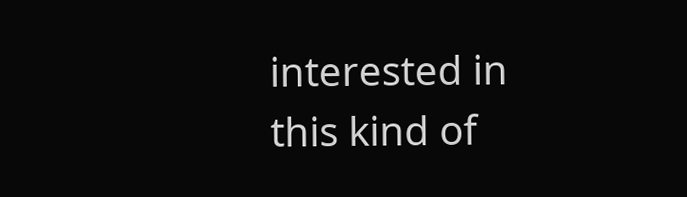interested in this kind of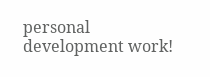personal development work!